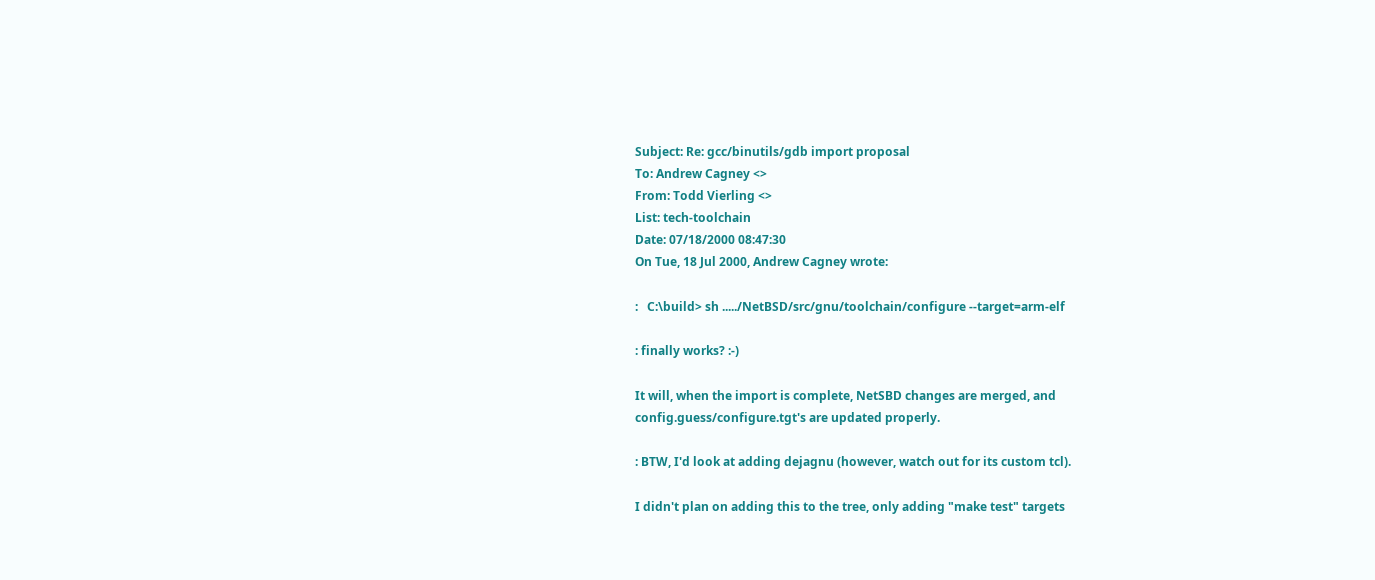Subject: Re: gcc/binutils/gdb import proposal
To: Andrew Cagney <>
From: Todd Vierling <>
List: tech-toolchain
Date: 07/18/2000 08:47:30
On Tue, 18 Jul 2000, Andrew Cagney wrote:

:   C:\build> sh ...../NetBSD/src/gnu/toolchain/configure --target=arm-elf

: finally works? :-)

It will, when the import is complete, NetSBD changes are merged, and
config.guess/configure.tgt's are updated properly.

: BTW, I'd look at adding dejagnu (however, watch out for its custom tcl).

I didn't plan on adding this to the tree, only adding "make test" targets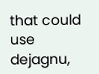that could use dejagnu,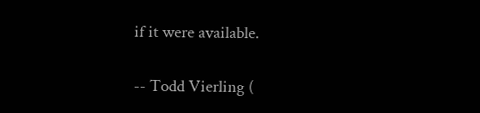if it were available.

-- Todd Vierling (